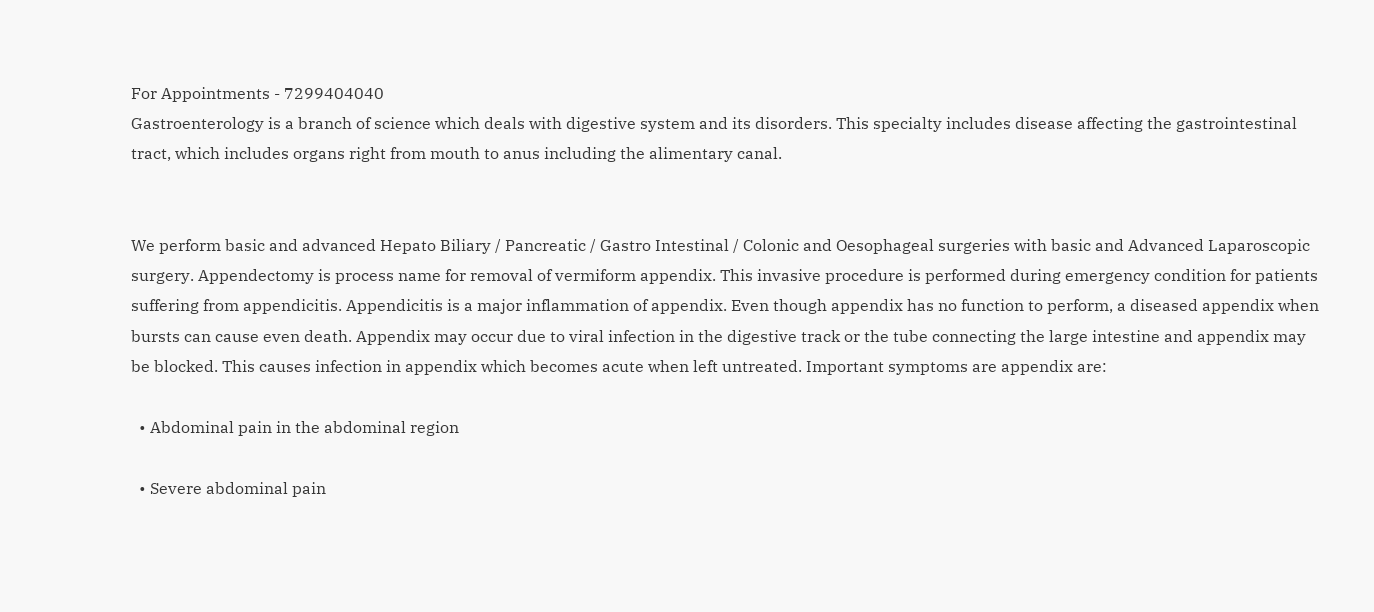For Appointments - 7299404040
Gastroenterology is a branch of science which deals with digestive system and its disorders. This specialty includes disease affecting the gastrointestinal tract, which includes organs right from mouth to anus including the alimentary canal.


We perform basic and advanced Hepato Biliary / Pancreatic / Gastro Intestinal / Colonic and Oesophageal surgeries with basic and Advanced Laparoscopic surgery. Appendectomy is process name for removal of vermiform appendix. This invasive procedure is performed during emergency condition for patients suffering from appendicitis. Appendicitis is a major inflammation of appendix. Even though appendix has no function to perform, a diseased appendix when bursts can cause even death. Appendix may occur due to viral infection in the digestive track or the tube connecting the large intestine and appendix may be blocked. This causes infection in appendix which becomes acute when left untreated. Important symptoms are appendix are:

  • Abdominal pain in the abdominal region

  • Severe abdominal pain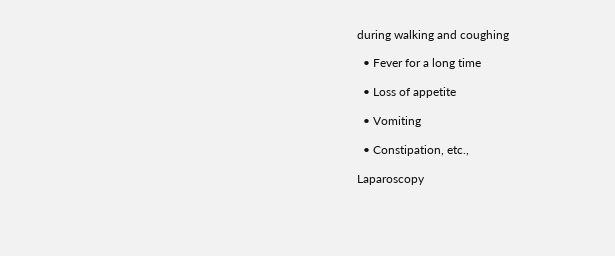during walking and coughing

  • Fever for a long time

  • Loss of appetite

  • Vomiting

  • Constipation, etc.,

Laparoscopy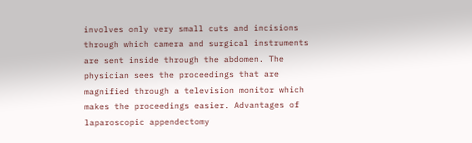involves only very small cuts and incisions through which camera and surgical instruments are sent inside through the abdomen. The physician sees the proceedings that are magnified through a television monitor which makes the proceedings easier. Advantages of laparoscopic appendectomy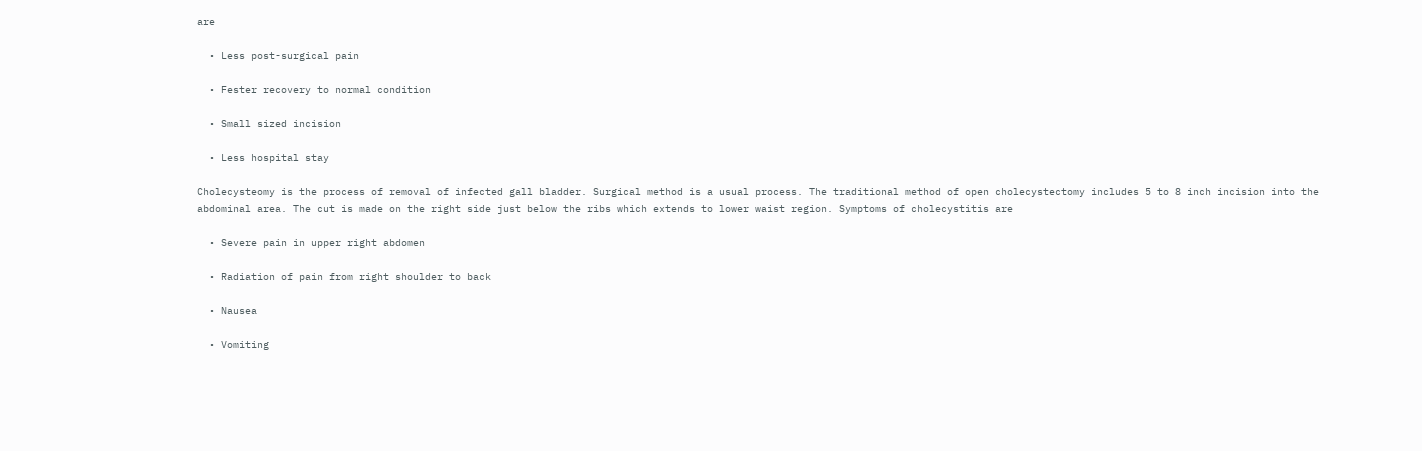are

  • Less post-surgical pain

  • Fester recovery to normal condition

  • Small sized incision

  • Less hospital stay

Cholecysteomy is the process of removal of infected gall bladder. Surgical method is a usual process. The traditional method of open cholecystectomy includes 5 to 8 inch incision into the abdominal area. The cut is made on the right side just below the ribs which extends to lower waist region. Symptoms of cholecystitis are

  • Severe pain in upper right abdomen

  • Radiation of pain from right shoulder to back

  • Nausea

  • Vomiting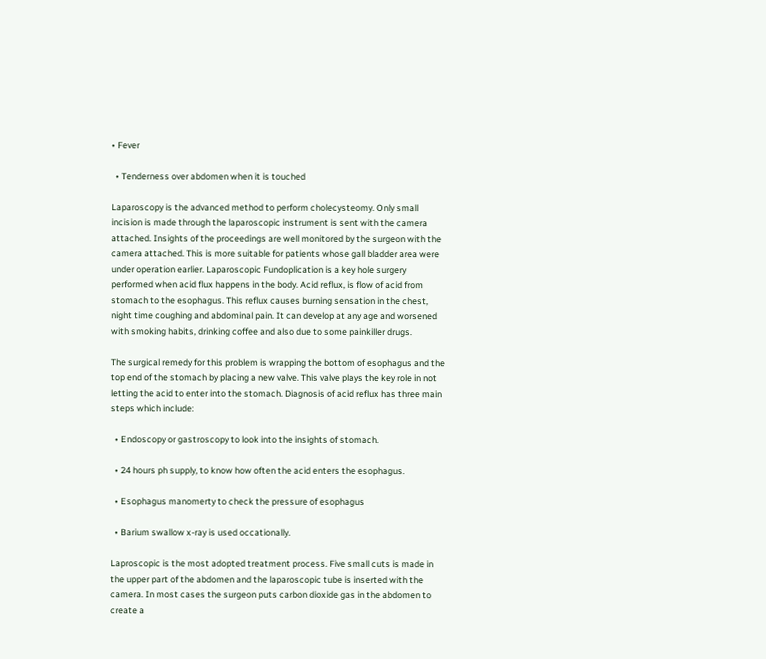• Fever

  • Tenderness over abdomen when it is touched

Laparoscopy is the advanced method to perform cholecysteomy. Only small incision is made through the laparoscopic instrument is sent with the camera attached. Insights of the proceedings are well monitored by the surgeon with the camera attached. This is more suitable for patients whose gall bladder area were under operation earlier. Laparoscopic Fundoplication is a key hole surgery performed when acid flux happens in the body. Acid reflux, is flow of acid from stomach to the esophagus. This reflux causes burning sensation in the chest, night time coughing and abdominal pain. It can develop at any age and worsened with smoking habits, drinking coffee and also due to some painkiller drugs.

The surgical remedy for this problem is wrapping the bottom of esophagus and the top end of the stomach by placing a new valve. This valve plays the key role in not letting the acid to enter into the stomach. Diagnosis of acid reflux has three main steps which include:

  • Endoscopy or gastroscopy to look into the insights of stomach.

  • 24 hours ph supply, to know how often the acid enters the esophagus.

  • Esophagus manomerty to check the pressure of esophagus

  • Barium swallow x-ray is used occationally.

Laproscopic is the most adopted treatment process. Five small cuts is made in the upper part of the abdomen and the laparoscopic tube is inserted with the camera. In most cases the surgeon puts carbon dioxide gas in the abdomen to create a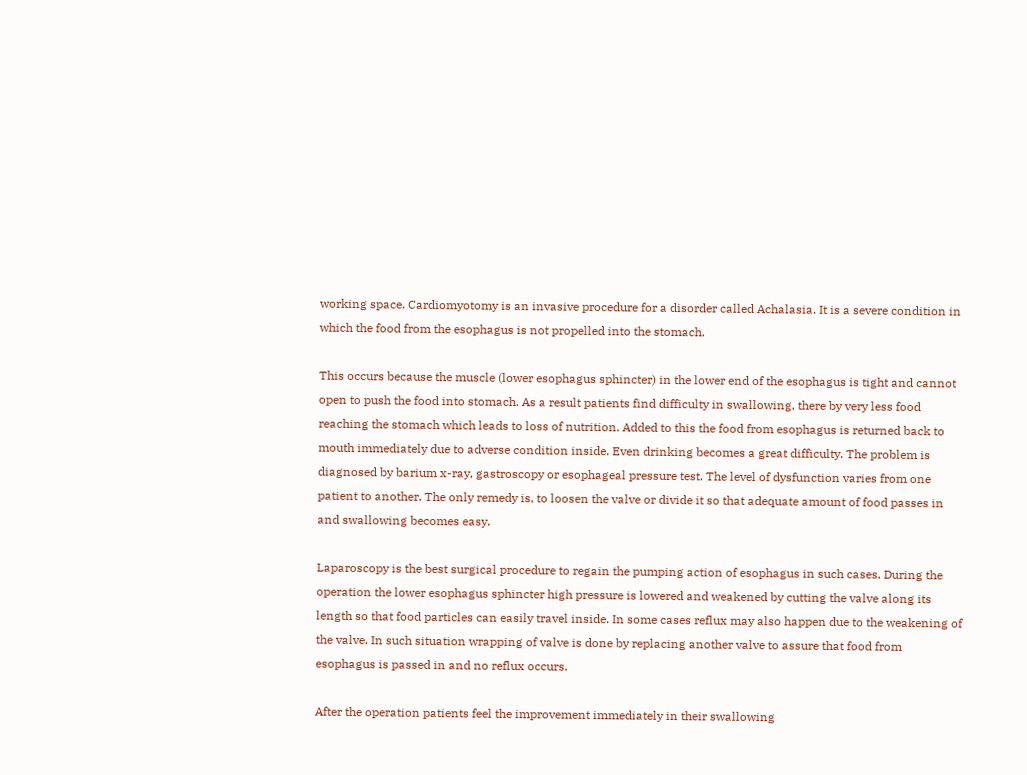working space. Cardiomyotomy is an invasive procedure for a disorder called Achalasia. It is a severe condition in which the food from the esophagus is not propelled into the stomach.

This occurs because the muscle (lower esophagus sphincter) in the lower end of the esophagus is tight and cannot open to push the food into stomach. As a result patients find difficulty in swallowing, there by very less food reaching the stomach which leads to loss of nutrition. Added to this the food from esophagus is returned back to mouth immediately due to adverse condition inside. Even drinking becomes a great difficulty. The problem is diagnosed by barium x-ray, gastroscopy or esophageal pressure test. The level of dysfunction varies from one patient to another. The only remedy is, to loosen the valve or divide it so that adequate amount of food passes in and swallowing becomes easy.

Laparoscopy is the best surgical procedure to regain the pumping action of esophagus in such cases. During the operation the lower esophagus sphincter high pressure is lowered and weakened by cutting the valve along its length so that food particles can easily travel inside. In some cases reflux may also happen due to the weakening of the valve. In such situation wrapping of valve is done by replacing another valve to assure that food from esophagus is passed in and no reflux occurs.

After the operation patients feel the improvement immediately in their swallowing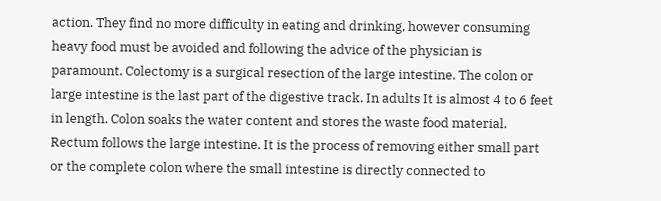action. They find no more difficulty in eating and drinking, however consuming heavy food must be avoided and following the advice of the physician is paramount. Colectomy is a surgical resection of the large intestine. The colon or large intestine is the last part of the digestive track. In adults It is almost 4 to 6 feet in length. Colon soaks the water content and stores the waste food material. Rectum follows the large intestine. It is the process of removing either small part or the complete colon where the small intestine is directly connected to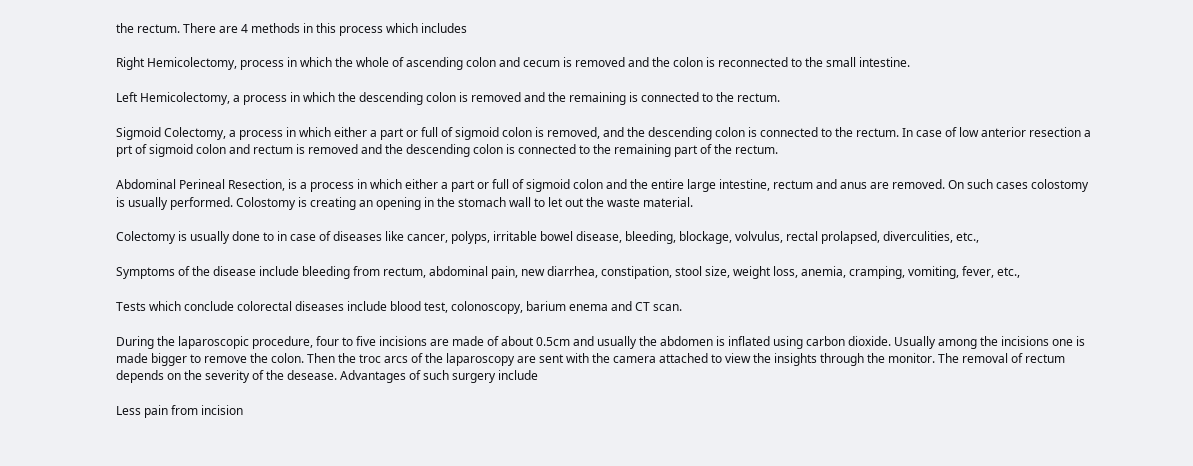the rectum. There are 4 methods in this process which includes

Right Hemicolectomy, process in which the whole of ascending colon and cecum is removed and the colon is reconnected to the small intestine.

Left Hemicolectomy, a process in which the descending colon is removed and the remaining is connected to the rectum.

Sigmoid Colectomy, a process in which either a part or full of sigmoid colon is removed, and the descending colon is connected to the rectum. In case of low anterior resection a prt of sigmoid colon and rectum is removed and the descending colon is connected to the remaining part of the rectum.

Abdominal Perineal Resection, is a process in which either a part or full of sigmoid colon and the entire large intestine, rectum and anus are removed. On such cases colostomy is usually performed. Colostomy is creating an opening in the stomach wall to let out the waste material.

Colectomy is usually done to in case of diseases like cancer, polyps, irritable bowel disease, bleeding, blockage, volvulus, rectal prolapsed, diverculities, etc.,

Symptoms of the disease include bleeding from rectum, abdominal pain, new diarrhea, constipation, stool size, weight loss, anemia, cramping, vomiting, fever, etc.,

Tests which conclude colorectal diseases include blood test, colonoscopy, barium enema and CT scan.

During the laparoscopic procedure, four to five incisions are made of about 0.5cm and usually the abdomen is inflated using carbon dioxide. Usually among the incisions one is made bigger to remove the colon. Then the troc arcs of the laparoscopy are sent with the camera attached to view the insights through the monitor. The removal of rectum depends on the severity of the desease. Advantages of such surgery include

Less pain from incision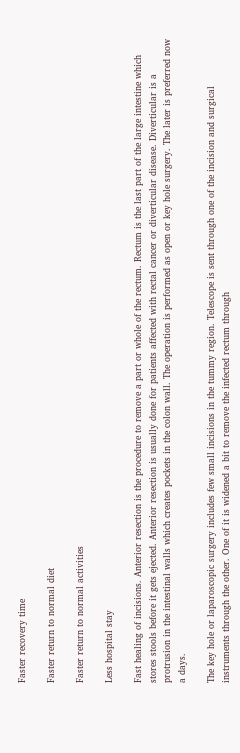Faster recovery time

Faster return to normal diet

Faster return to normal activities

Less hospital stay

Fast healing of incisions. Anterior resection is the procedure to remove a part or whole of the rectum. Rectum is the last part of the large intestine which stores stools before it gets ejected. Anterior resection is usually done for patients affected with rectal cancer or diverticular disease. Diverticular is a protrusion in the intestinal walls which creates pockets in the colon wall. The operation is performed as open or key hole surgery. The later is preferred now a days.

The key hole or laparoscopic surgery includes few small incisions in the tummy region. Telescope is sent through one of the incision and surgical instruments through the other. One of it is widened a bit to remove the infected rectum through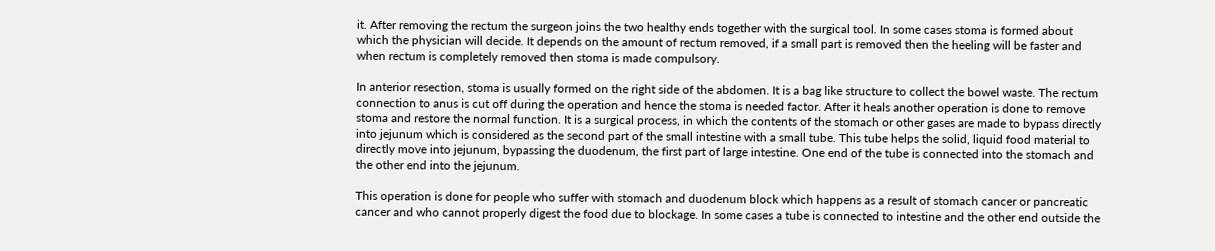it. After removing the rectum the surgeon joins the two healthy ends together with the surgical tool. In some cases stoma is formed about which the physician will decide. It depends on the amount of rectum removed, if a small part is removed then the heeling will be faster and when rectum is completely removed then stoma is made compulsory.

In anterior resection, stoma is usually formed on the right side of the abdomen. It is a bag like structure to collect the bowel waste. The rectum connection to anus is cut off during the operation and hence the stoma is needed factor. After it heals another operation is done to remove stoma and restore the normal function. It is a surgical process, in which the contents of the stomach or other gases are made to bypass directly into jejunum which is considered as the second part of the small intestine with a small tube. This tube helps the solid, liquid food material to directly move into jejunum, bypassing the duodenum, the first part of large intestine. One end of the tube is connected into the stomach and the other end into the jejunum.

This operation is done for people who suffer with stomach and duodenum block which happens as a result of stomach cancer or pancreatic cancer and who cannot properly digest the food due to blockage. In some cases a tube is connected to intestine and the other end outside the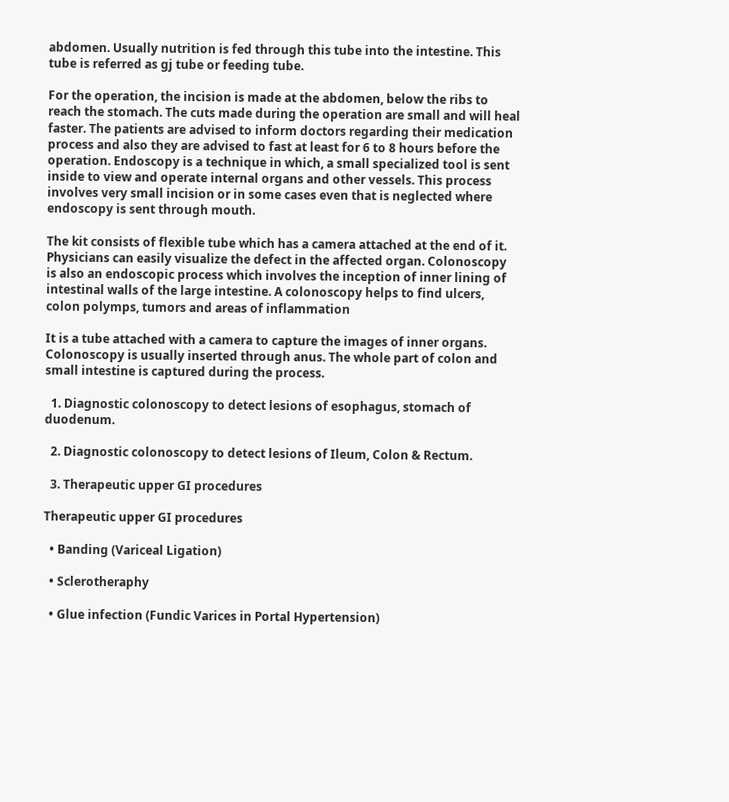abdomen. Usually nutrition is fed through this tube into the intestine. This tube is referred as gj tube or feeding tube.

For the operation, the incision is made at the abdomen, below the ribs to reach the stomach. The cuts made during the operation are small and will heal faster. The patients are advised to inform doctors regarding their medication process and also they are advised to fast at least for 6 to 8 hours before the operation. Endoscopy is a technique in which, a small specialized tool is sent inside to view and operate internal organs and other vessels. This process involves very small incision or in some cases even that is neglected where endoscopy is sent through mouth.

The kit consists of flexible tube which has a camera attached at the end of it. Physicians can easily visualize the defect in the affected organ. Colonoscopy is also an endoscopic process which involves the inception of inner lining of intestinal walls of the large intestine. A colonoscopy helps to find ulcers, colon polymps, tumors and areas of inflammation

It is a tube attached with a camera to capture the images of inner organs. Colonoscopy is usually inserted through anus. The whole part of colon and small intestine is captured during the process.

  1. Diagnostic colonoscopy to detect lesions of esophagus, stomach of duodenum.

  2. Diagnostic colonoscopy to detect lesions of Ileum, Colon & Rectum.

  3. Therapeutic upper GI procedures

Therapeutic upper GI procedures

  • Banding (Variceal Ligation)

  • Sclerotheraphy

  • Glue infection (Fundic Varices in Portal Hypertension)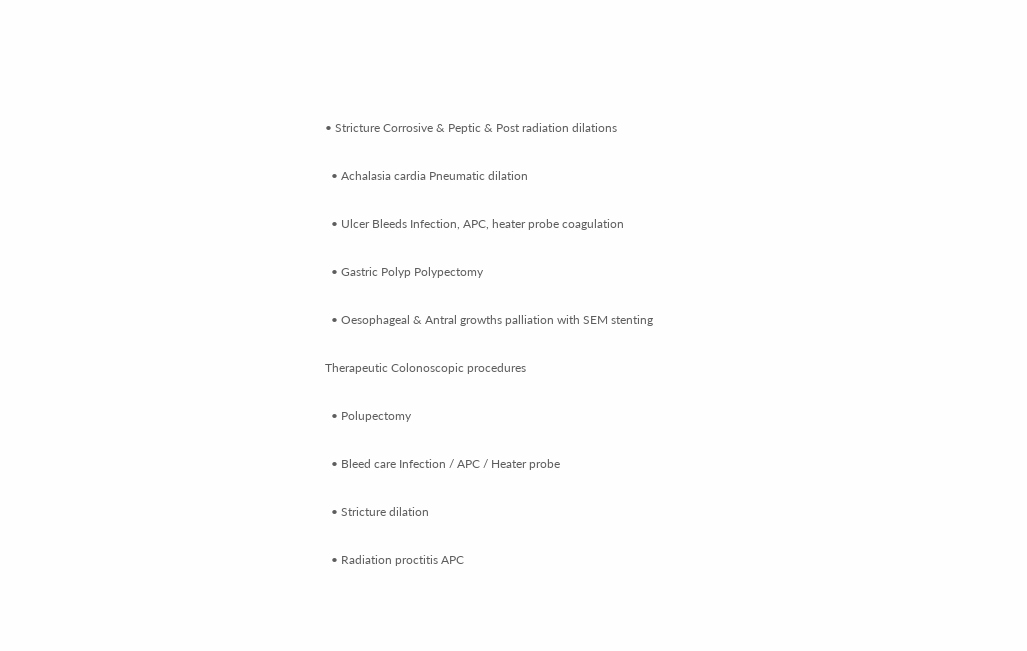• Stricture Corrosive & Peptic & Post radiation dilations

  • Achalasia cardia Pneumatic dilation

  • Ulcer Bleeds Infection, APC, heater probe coagulation

  • Gastric Polyp Polypectomy

  • Oesophageal & Antral growths palliation with SEM stenting

Therapeutic Colonoscopic procedures

  • Polupectomy

  • Bleed care Infection / APC / Heater probe

  • Stricture dilation

  • Radiation proctitis APC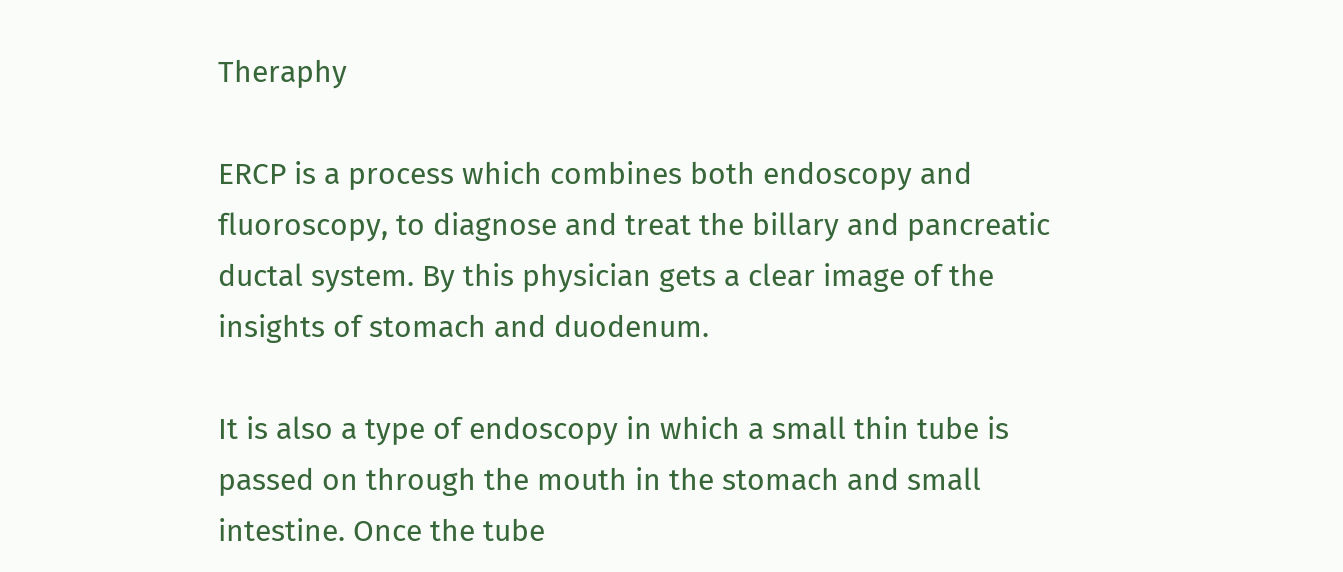Theraphy

ERCP is a process which combines both endoscopy and fluoroscopy, to diagnose and treat the billary and pancreatic ductal system. By this physician gets a clear image of the insights of stomach and duodenum.

It is also a type of endoscopy in which a small thin tube is passed on through the mouth in the stomach and small intestine. Once the tube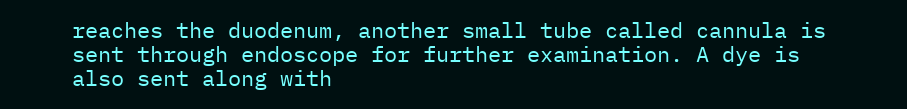reaches the duodenum, another small tube called cannula is sent through endoscope for further examination. A dye is also sent along with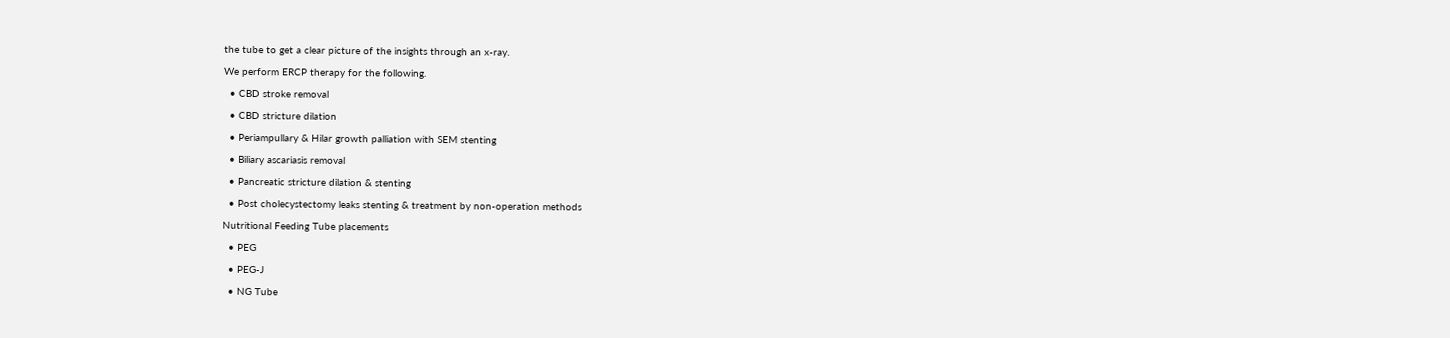the tube to get a clear picture of the insights through an x-ray.

We perform ERCP therapy for the following.

  • CBD stroke removal

  • CBD stricture dilation

  • Periampullary & Hilar growth palliation with SEM stenting

  • Biliary ascariasis removal

  • Pancreatic stricture dilation & stenting

  • Post cholecystectomy leaks stenting & treatment by non-operation methods

Nutritional Feeding Tube placements

  • PEG

  • PEG-J

  • NG Tube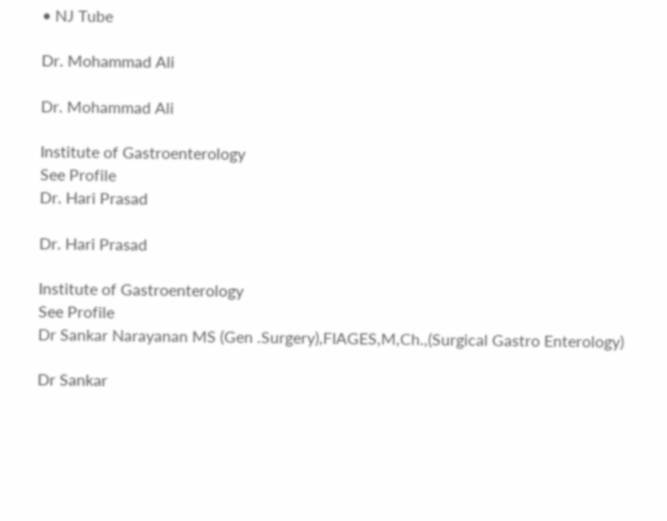• NJ Tube

Dr. Mohammad Ali

Dr. Mohammad Ali

Institute of Gastroenterology
See Profile
Dr. Hari Prasad

Dr. Hari Prasad

Institute of Gastroenterology
See Profile
Dr Sankar Narayanan MS (Gen .Surgery),FIAGES,M,Ch.,(Surgical Gastro Enterology)

Dr Sankar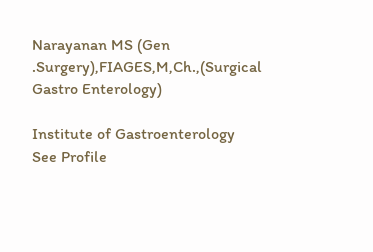Narayanan MS (Gen .Surgery),FIAGES,M,Ch.,(Surgical Gastro Enterology)

Institute of Gastroenterology
See Profile